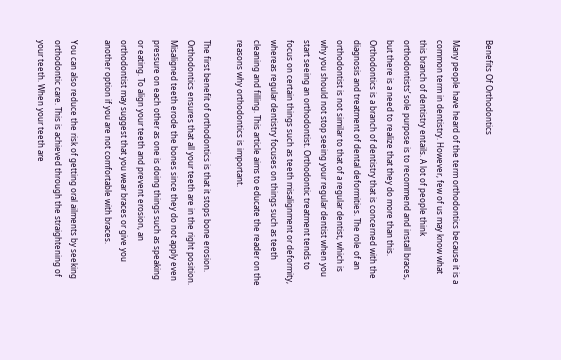Benefits Of Orthodontics

Many people have heard of the term orthodontics because it is a common term in dentistry. However, few of us may know what this branch of dentistry entails. A lot of people think orthodontists’ sole purpose is to recommend and install braces, but there is a need to realize that they do more than this. Orthodontics is a branch of dentistry that is concerned with the diagnosis and treatment of dental deformities. The role of an orthodontist is not similar to that of a regular dentist, which is why you should not stop seeing your regular dentist when you start seeing an orthodontist. Orthodontic treatment tends to focus on certain things such as teeth misalignment or deformity, whereas regular dentistry focuses on things such as teeth cleaning and filling. This article aims to educate the reader on the reasons why orthodontics is important.

The first benefit of orthodontics is that it stops bone erosion. Orthodontics ensures that all your teeth are in the right position. Misaligned teeth erode the bones since they do not apply even pressure on each other as one is doing things such as speaking or eating. To align your teeth and prevent erosion, an orthodontist may suggest that you wear braces or give you another option if you are not comfortable with braces.

You can also reduce the risk of getting oral ailments by seeking orthodontic care. This is achieved through the straightening of your teeth. When your teeth are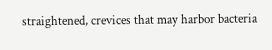straightened, crevices that may harbor bacteria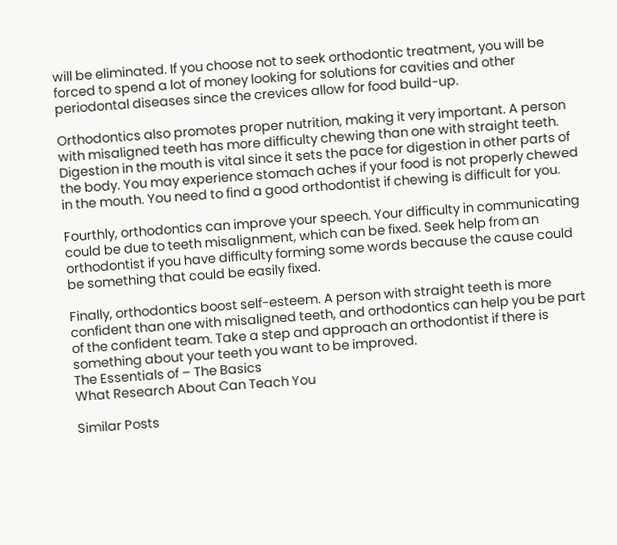will be eliminated. If you choose not to seek orthodontic treatment, you will be forced to spend a lot of money looking for solutions for cavities and other periodontal diseases since the crevices allow for food build-up.

Orthodontics also promotes proper nutrition, making it very important. A person with misaligned teeth has more difficulty chewing than one with straight teeth. Digestion in the mouth is vital since it sets the pace for digestion in other parts of the body. You may experience stomach aches if your food is not properly chewed in the mouth. You need to find a good orthodontist if chewing is difficult for you.

Fourthly, orthodontics can improve your speech. Your difficulty in communicating could be due to teeth misalignment, which can be fixed. Seek help from an orthodontist if you have difficulty forming some words because the cause could be something that could be easily fixed.

Finally, orthodontics boost self-esteem. A person with straight teeth is more confident than one with misaligned teeth, and orthodontics can help you be part of the confident team. Take a step and approach an orthodontist if there is something about your teeth you want to be improved.
The Essentials of – The Basics
What Research About Can Teach You

Similar Posts